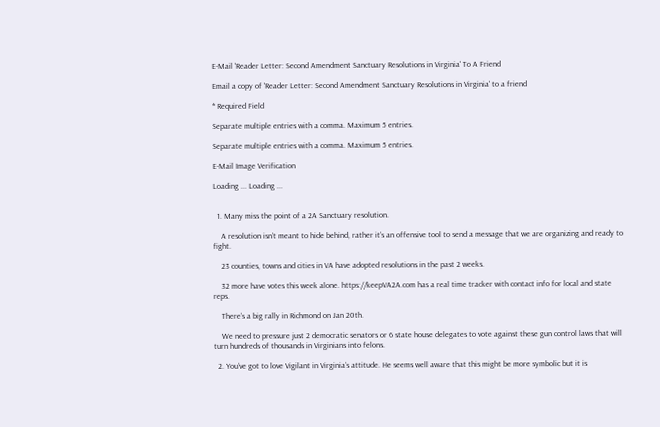E-Mail 'Reader Letter: Second Amendment Sanctuary Resolutions in Virginia' To A Friend

Email a copy of 'Reader Letter: Second Amendment Sanctuary Resolutions in Virginia' to a friend

* Required Field

Separate multiple entries with a comma. Maximum 5 entries.

Separate multiple entries with a comma. Maximum 5 entries.

E-Mail Image Verification

Loading ... Loading ...


  1. Many miss the point of a 2A Sanctuary resolution.

    A resolution isn’t meant to hide behind, rather it’s an offensive tool to send a message that we are organizing and ready to fight.

    23 counties, towns and cities in VA have adopted resolutions in the past 2 weeks.

    32 more have votes this week alone. https://keepVA2A.com has a real time tracker with contact info for local and state reps.

    There’s a big rally in Richmond on Jan 20th.

    We need to pressure just 2 democratic senators or 6 state house delegates to vote against these gun control laws that will turn hundreds of thousands in Virginians into felons.

  2. You’ve got to love Vigilant in Virginia’s attitude. He seems well aware that this might be more symbolic but it is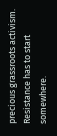precious grassroots activism. Resistance has to start somewhere.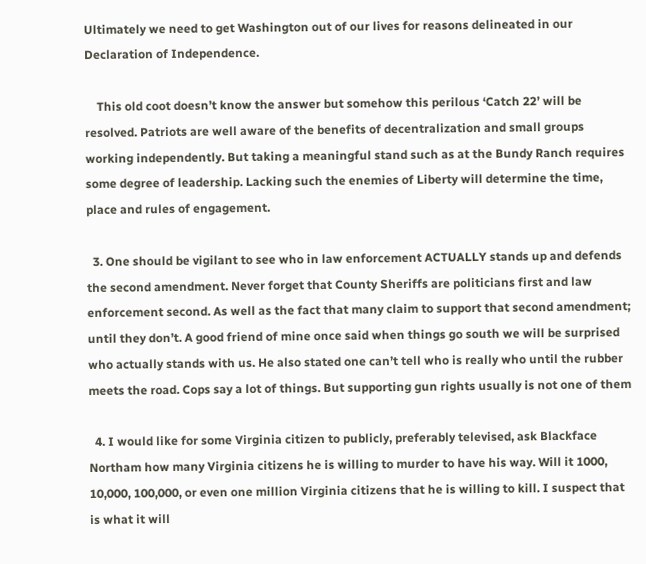Ultimately we need to get Washington out of our lives for reasons delineated in our Declaration of Independence.

    This old coot doesn’t know the answer but somehow this perilous ‘Catch 22’ will be resolved. Patriots are well aware of the benefits of decentralization and small groups working independently. But taking a meaningful stand such as at the Bundy Ranch requires some degree of leadership. Lacking such the enemies of Liberty will determine the time, place and rules of engagement.

  3. One should be vigilant to see who in law enforcement ACTUALLY stands up and defends the second amendment. Never forget that County Sheriffs are politicians first and law enforcement second. As well as the fact that many claim to support that second amendment; until they don’t. A good friend of mine once said when things go south we will be surprised who actually stands with us. He also stated one can’t tell who is really who until the rubber meets the road. Cops say a lot of things. But supporting gun rights usually is not one of them

  4. I would like for some Virginia citizen to publicly, preferably televised, ask Blackface Northam how many Virginia citizens he is willing to murder to have his way. Will it 1000, 10,000, 100,000, or even one million Virginia citizens that he is willing to kill. I suspect that is what it will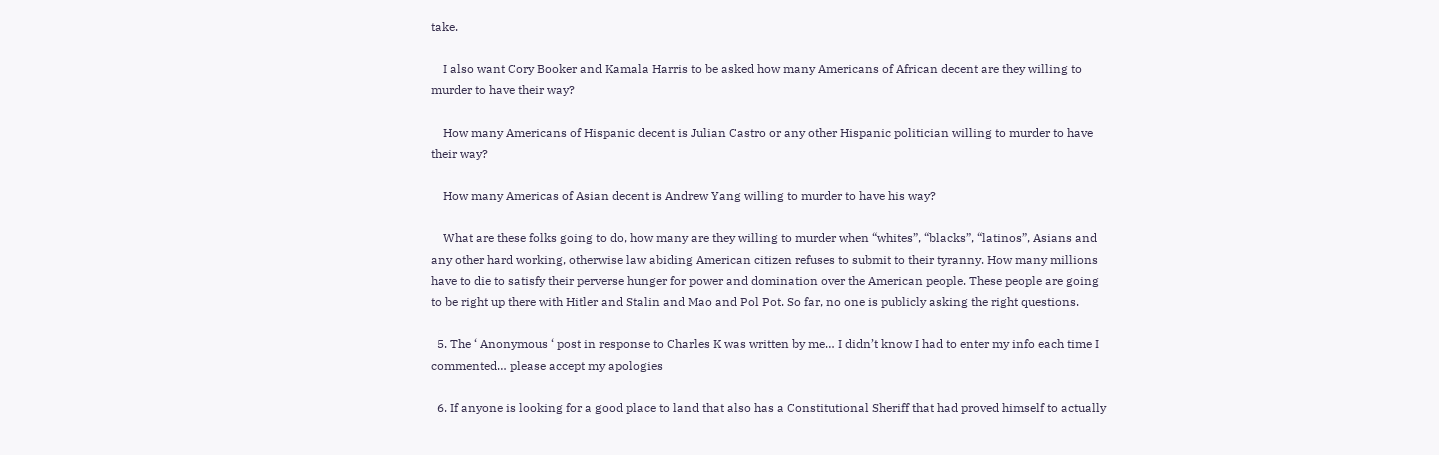take.

    I also want Cory Booker and Kamala Harris to be asked how many Americans of African decent are they willing to murder to have their way?

    How many Americans of Hispanic decent is Julian Castro or any other Hispanic politician willing to murder to have their way?

    How many Americas of Asian decent is Andrew Yang willing to murder to have his way?

    What are these folks going to do, how many are they willing to murder when “whites”, “blacks”, “latinos”, Asians and any other hard working, otherwise law abiding American citizen refuses to submit to their tyranny. How many millions have to die to satisfy their perverse hunger for power and domination over the American people. These people are going to be right up there with Hitler and Stalin and Mao and Pol Pot. So far, no one is publicly asking the right questions.

  5. The ‘ Anonymous ‘ post in response to Charles K was written by me… I didn’t know I had to enter my info each time I commented… please accept my apologies

  6. If anyone is looking for a good place to land that also has a Constitutional Sheriff that had proved himself to actually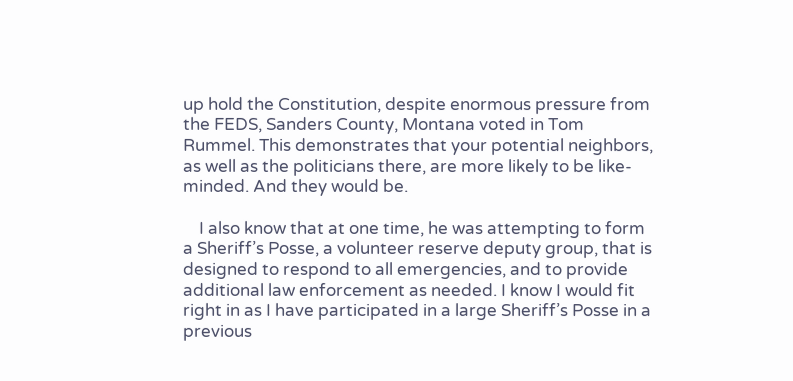up hold the Constitution, despite enormous pressure from the FEDS, Sanders County, Montana voted in Tom Rummel. This demonstrates that your potential neighbors, as well as the politicians there, are more likely to be like-minded. And they would be.

    I also know that at one time, he was attempting to form a Sheriff’s Posse, a volunteer reserve deputy group, that is designed to respond to all emergencies, and to provide additional law enforcement as needed. I know I would fit right in as I have participated in a large Sheriff’s Posse in a previous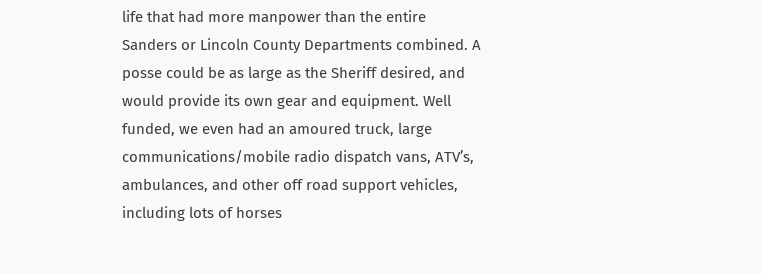life that had more manpower than the entire Sanders or Lincoln County Departments combined. A posse could be as large as the Sheriff desired, and would provide its own gear and equipment. Well funded, we even had an amoured truck, large communications/mobile radio dispatch vans, ATV’s, ambulances, and other off road support vehicles, including lots of horses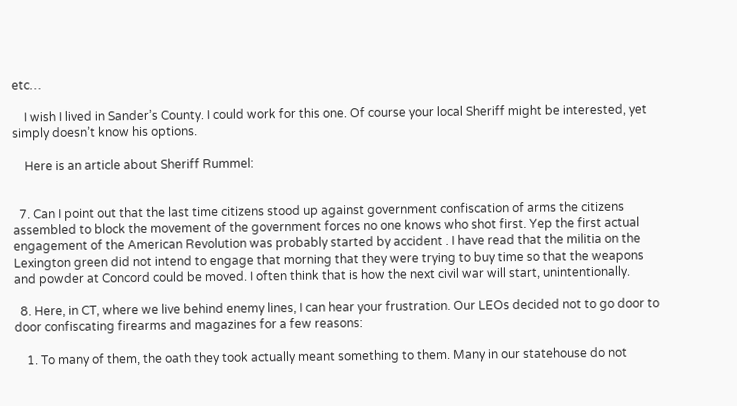etc…

    I wish I lived in Sander’s County. I could work for this one. Of course your local Sheriff might be interested, yet simply doesn’t know his options.

    Here is an article about Sheriff Rummel:


  7. Can I point out that the last time citizens stood up against government confiscation of arms the citizens assembled to block the movement of the government forces no one knows who shot first. Yep the first actual engagement of the American Revolution was probably started by accident . I have read that the militia on the Lexington green did not intend to engage that morning that they were trying to buy time so that the weapons and powder at Concord could be moved. I often think that is how the next civil war will start, unintentionally.

  8. Here, in CT, where we live behind enemy lines, I can hear your frustration. Our LEOs decided not to go door to door confiscating firearms and magazines for a few reasons:

    1. To many of them, the oath they took actually meant something to them. Many in our statehouse do not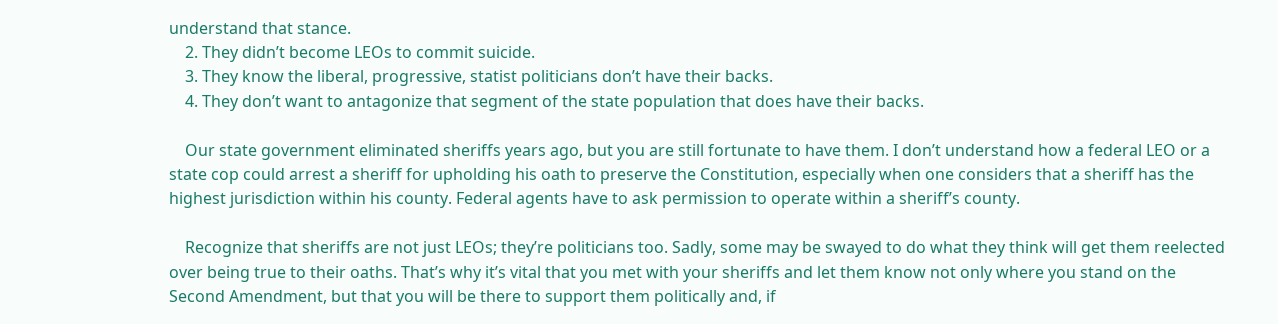understand that stance.
    2. They didn’t become LEOs to commit suicide.
    3. They know the liberal, progressive, statist politicians don’t have their backs.
    4. They don’t want to antagonize that segment of the state population that does have their backs.

    Our state government eliminated sheriffs years ago, but you are still fortunate to have them. I don’t understand how a federal LEO or a state cop could arrest a sheriff for upholding his oath to preserve the Constitution, especially when one considers that a sheriff has the highest jurisdiction within his county. Federal agents have to ask permission to operate within a sheriff’s county.

    Recognize that sheriffs are not just LEOs; they’re politicians too. Sadly, some may be swayed to do what they think will get them reelected over being true to their oaths. That’s why it’s vital that you met with your sheriffs and let them know not only where you stand on the Second Amendment, but that you will be there to support them politically and, if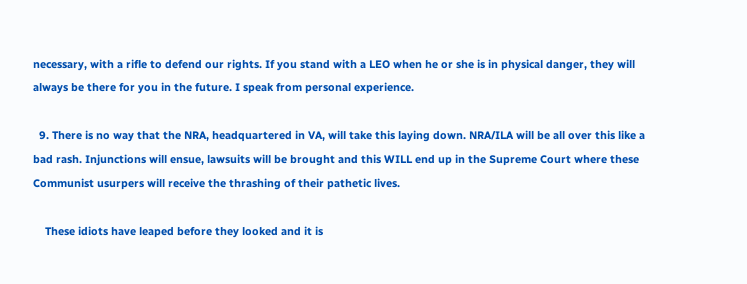necessary, with a rifle to defend our rights. If you stand with a LEO when he or she is in physical danger, they will always be there for you in the future. I speak from personal experience.

  9. There is no way that the NRA, headquartered in VA, will take this laying down. NRA/ILA will be all over this like a bad rash. Injunctions will ensue, lawsuits will be brought and this WILL end up in the Supreme Court where these Communist usurpers will receive the thrashing of their pathetic lives.

    These idiots have leaped before they looked and it is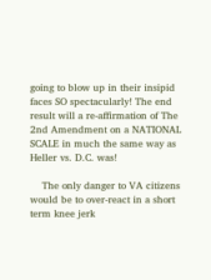going to blow up in their insipid faces SO spectacularly! The end result will a re-affirmation of The 2nd Amendment on a NATIONAL SCALE in much the same way as Heller vs. D.C. was!

    The only danger to VA citizens would be to over-react in a short term knee jerk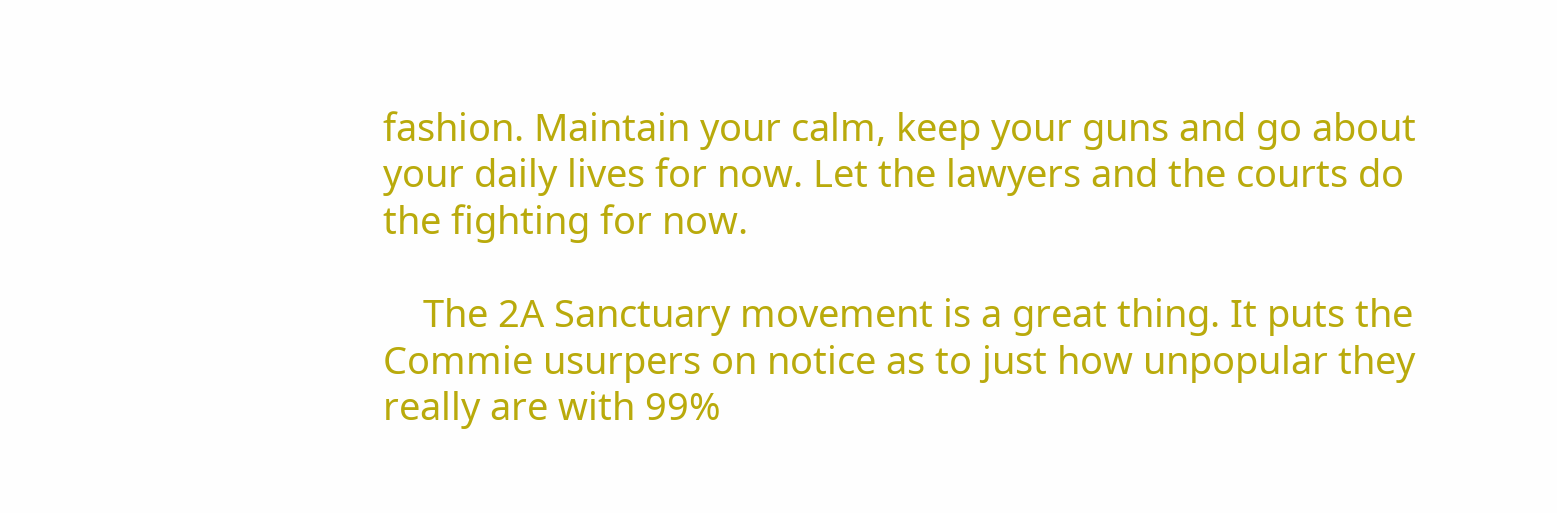fashion. Maintain your calm, keep your guns and go about your daily lives for now. Let the lawyers and the courts do the fighting for now.

    The 2A Sanctuary movement is a great thing. It puts the Commie usurpers on notice as to just how unpopular they really are with 99%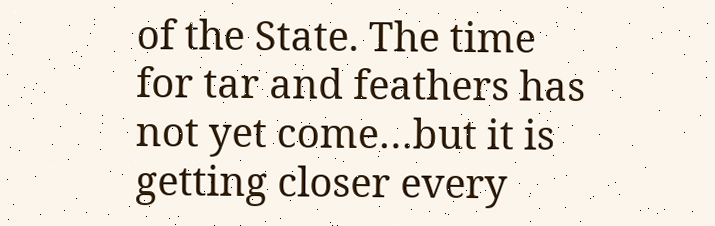of the State. The time for tar and feathers has not yet come…but it is getting closer every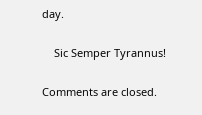day.

    Sic Semper Tyrannus!

Comments are closed.